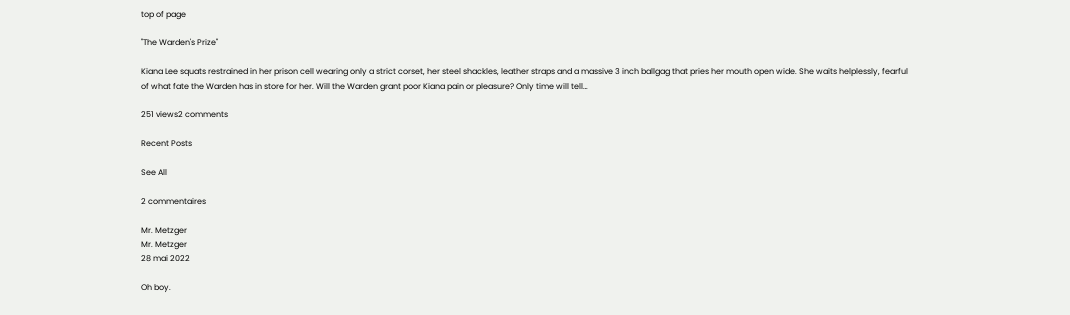top of page

"The Warden's Prize"

Kiana Lee squats restrained in her prison cell wearing only a strict corset, her steel shackles, leather straps and a massive 3 inch ballgag that pries her mouth open wide. She waits helplessly, fearful of what fate the Warden has in store for her. Will the Warden grant poor Kiana pain or pleasure? Only time will tell…

251 views2 comments

Recent Posts

See All

2 commentaires

Mr. Metzger
Mr. Metzger
28 mai 2022

Oh boy.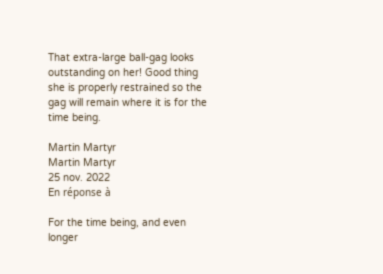That extra-large ball-gag looks outstanding on her! Good thing she is properly restrained so the gag will remain where it is for the time being.

Martin Martyr
Martin Martyr
25 nov. 2022
En réponse à

For the time being, and even longer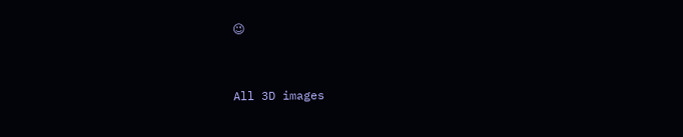😉


All 3D images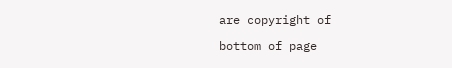are copyright of

bottom of page